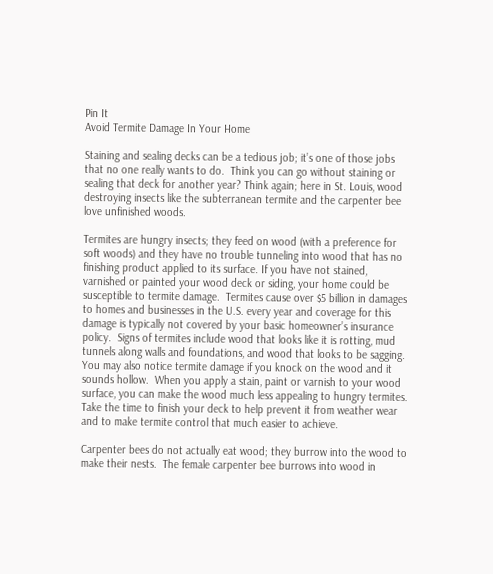Pin It
Avoid Termite Damage In Your Home

Staining and sealing decks can be a tedious job; it’s one of those jobs that no one really wants to do.  Think you can go without staining or sealing that deck for another year? Think again; here in St. Louis, wood destroying insects like the subterranean termite and the carpenter bee love unfinished woods.

Termites are hungry insects; they feed on wood (with a preference for soft woods) and they have no trouble tunneling into wood that has no finishing product applied to its surface. If you have not stained, varnished or painted your wood deck or siding, your home could be susceptible to termite damage.  Termites cause over $5 billion in damages to homes and businesses in the U.S. every year and coverage for this damage is typically not covered by your basic homeowner’s insurance policy.  Signs of termites include wood that looks like it is rotting, mud tunnels along walls and foundations, and wood that looks to be sagging. You may also notice termite damage if you knock on the wood and it sounds hollow.  When you apply a stain, paint or varnish to your wood surface, you can make the wood much less appealing to hungry termites.  Take the time to finish your deck to help prevent it from weather wear and to make termite control that much easier to achieve.

Carpenter bees do not actually eat wood; they burrow into the wood to make their nests.  The female carpenter bee burrows into wood in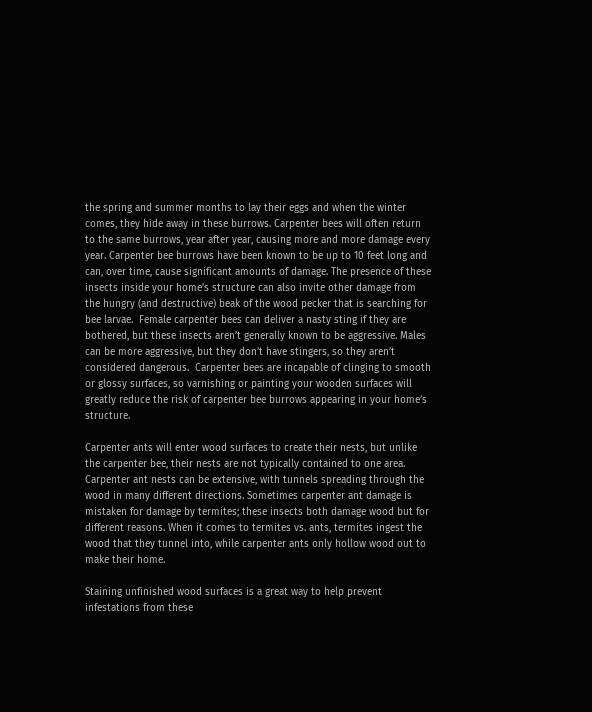the spring and summer months to lay their eggs and when the winter comes, they hide away in these burrows. Carpenter bees will often return to the same burrows, year after year, causing more and more damage every year. Carpenter bee burrows have been known to be up to 10 feet long and can, over time, cause significant amounts of damage. The presence of these insects inside your home’s structure can also invite other damage from the hungry (and destructive) beak of the wood pecker that is searching for bee larvae.  Female carpenter bees can deliver a nasty sting if they are bothered, but these insects aren’t generally known to be aggressive. Males can be more aggressive, but they don’t have stingers, so they aren’t considered dangerous.  Carpenter bees are incapable of clinging to smooth or glossy surfaces, so varnishing or painting your wooden surfaces will greatly reduce the risk of carpenter bee burrows appearing in your home’s structure.

Carpenter ants will enter wood surfaces to create their nests, but unlike the carpenter bee, their nests are not typically contained to one area. Carpenter ant nests can be extensive, with tunnels spreading through the wood in many different directions. Sometimes carpenter ant damage is mistaken for damage by termites; these insects both damage wood but for different reasons. When it comes to termites vs. ants, termites ingest the wood that they tunnel into, while carpenter ants only hollow wood out to make their home.

Staining unfinished wood surfaces is a great way to help prevent infestations from these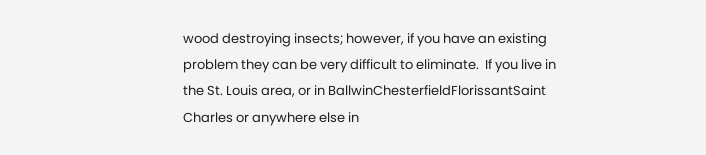wood destroying insects; however, if you have an existing problem they can be very difficult to eliminate.  If you live in the St. Louis area, or in BallwinChesterfieldFlorissantSaint Charles or anywhere else in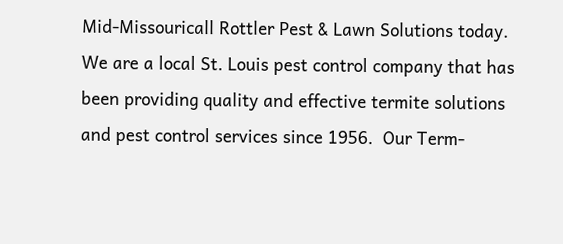Mid-Missouricall Rottler Pest & Lawn Solutions today.  We are a local St. Louis pest control company that has been providing quality and effective termite solutions and pest control services since 1956.  Our Term-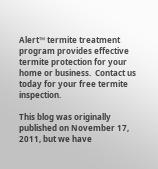Alert™ termite treatment program provides effective termite protection for your home or business.  Contact us today for your free termite inspection.

This blog was originally published on November 17, 2011, but we have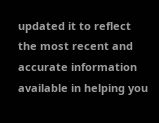updated it to reflect the most recent and accurate information available in helping you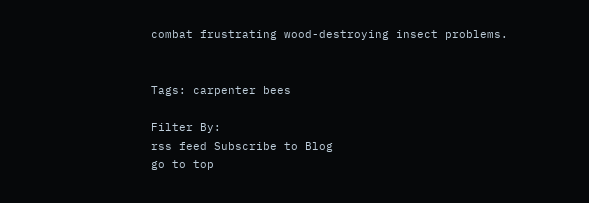combat frustrating wood-destroying insect problems.


Tags: carpenter bees

Filter By:
rss feed Subscribe to Blog
go to top